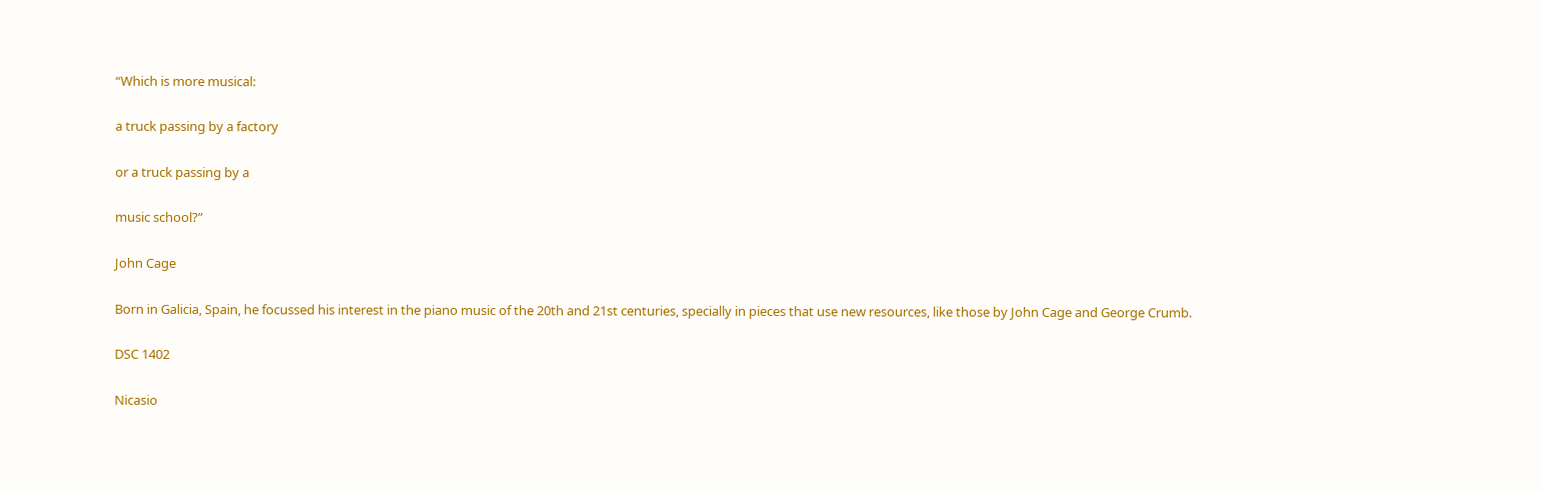“Which is more musical:

a truck passing by a factory

or a truck passing by a

music school?”

John Cage

Born in Galicia, Spain, he focussed his interest in the piano music of the 20th and 21st centuries, specially in pieces that use new resources, like those by John Cage and George Crumb.

DSC 1402

Nicasio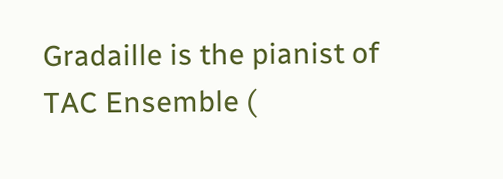Gradaille is the pianist of TAC Ensemble (